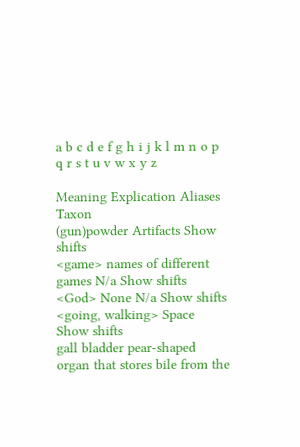a b c d e f g h i j k l m n o p q r s t u v w x y z

Meaning Explication Aliases Taxon
(gun)powder Artifacts Show shifts
<game> names of different games N/a Show shifts
<God> None N/a Show shifts
<going, walking> Space Show shifts
gall bladder pear-shaped organ that stores bile from the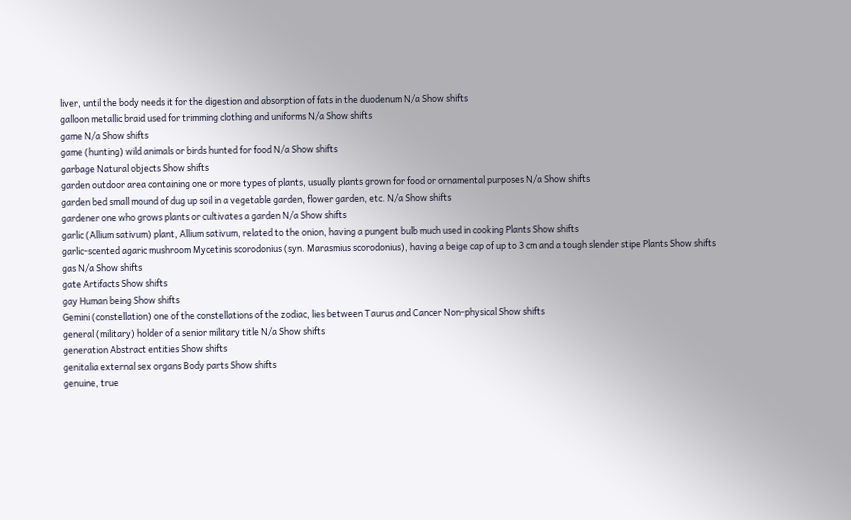liver, until the body needs it for the digestion and absorption of fats in the duodenum N/a Show shifts
galloon metallic braid used for trimming clothing and uniforms N/a Show shifts
game N/a Show shifts
game (hunting) wild animals or birds hunted for food N/a Show shifts
garbage Natural objects Show shifts
garden outdoor area containing one or more types of plants, usually plants grown for food or ornamental purposes N/a Show shifts
garden bed small mound of dug up soil in a vegetable garden, flower garden, etc. N/a Show shifts
gardener one who grows plants or cultivates a garden N/a Show shifts
garlic (Allium sativum) plant, Allium sativum, related to the onion, having a pungent bulb much used in cooking Plants Show shifts
garlic-scented agaric mushroom Mycetinis scorodonius (syn. Marasmius scorodonius), having a beige cap of up to 3 cm and a tough slender stipe Plants Show shifts
gas N/a Show shifts
gate Artifacts Show shifts
gay Human being Show shifts
Gemini (constellation) one of the constellations of the zodiac, lies between Taurus and Cancer Non-physical Show shifts
general (military) holder of a senior military title N/a Show shifts
generation Abstract entities Show shifts
genitalia external sex organs Body parts Show shifts
genuine, true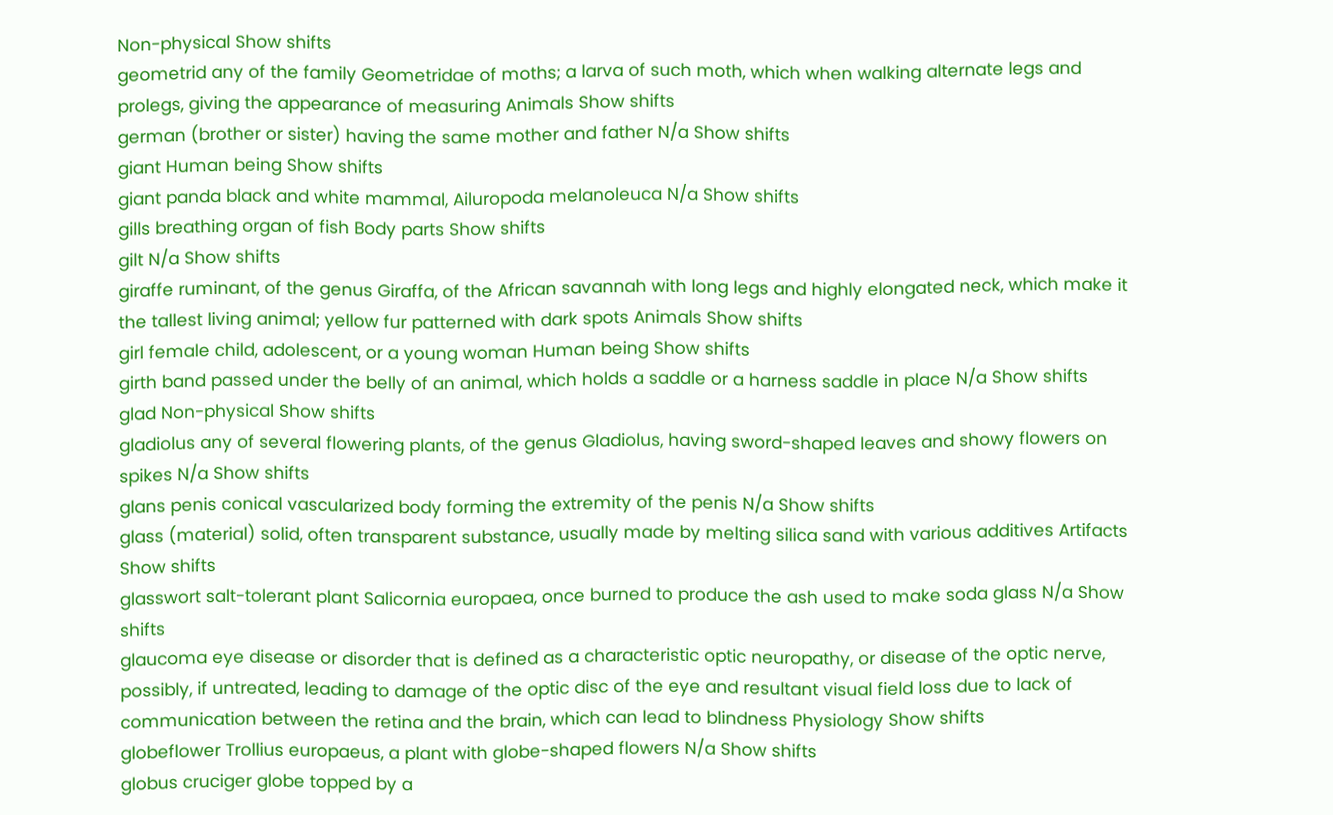Non-physical Show shifts
geometrid any of the family Geometridae of moths; a larva of such moth, which when walking alternate legs and prolegs, giving the appearance of measuring Animals Show shifts
german (brother or sister) having the same mother and father N/a Show shifts
giant Human being Show shifts
giant panda black and white mammal, Ailuropoda melanoleuca N/a Show shifts
gills breathing organ of fish Body parts Show shifts
gilt N/a Show shifts
giraffe ruminant, of the genus Giraffa, of the African savannah with long legs and highly elongated neck, which make it the tallest living animal; yellow fur patterned with dark spots Animals Show shifts
girl female child, adolescent, or a young woman Human being Show shifts
girth band passed under the belly of an animal, which holds a saddle or a harness saddle in place N/a Show shifts
glad Non-physical Show shifts
gladiolus any of several flowering plants, of the genus Gladiolus, having sword-shaped leaves and showy flowers on spikes N/a Show shifts
glans penis conical vascularized body forming the extremity of the penis N/a Show shifts
glass (material) solid, often transparent substance, usually made by melting silica sand with various additives Artifacts Show shifts
glasswort salt-tolerant plant Salicornia europaea, once burned to produce the ash used to make soda glass N/a Show shifts
glaucoma eye disease or disorder that is defined as a characteristic optic neuropathy, or disease of the optic nerve, possibly, if untreated, leading to damage of the optic disc of the eye and resultant visual field loss due to lack of communication between the retina and the brain, which can lead to blindness Physiology Show shifts
globeflower Trollius europaeus, a plant with globe-shaped flowers N/a Show shifts
globus cruciger globe topped by a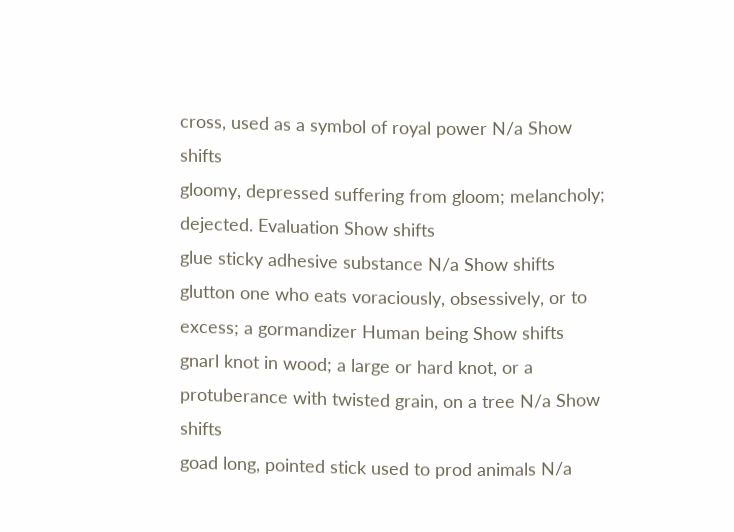cross, used as a symbol of royal power N/a Show shifts
gloomy, depressed suffering from gloom; melancholy; dejected. Evaluation Show shifts
glue sticky adhesive substance N/a Show shifts
glutton one who eats voraciously, obsessively, or to excess; a gormandizer Human being Show shifts
gnarl knot in wood; a large or hard knot, or a protuberance with twisted grain, on a tree N/a Show shifts
goad long, pointed stick used to prod animals N/a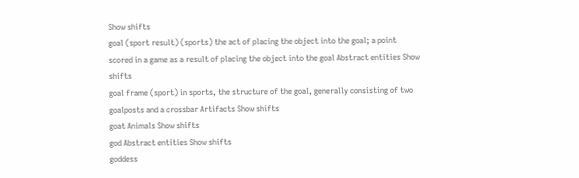Show shifts
goal (sport result) (sports) the act of placing the object into the goal; a point scored in a game as a result of placing the object into the goal Abstract entities Show shifts
goal frame (sport) in sports, the structure of the goal, generally consisting of two goalposts and a crossbar Artifacts Show shifts
goat Animals Show shifts
god Abstract entities Show shifts
goddess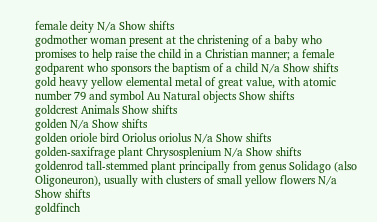female deity N/a Show shifts
godmother woman present at the christening of a baby who promises to help raise the child in a Christian manner; a female godparent who sponsors the baptism of a child N/a Show shifts
gold heavy yellow elemental metal of great value, with atomic number 79 and symbol Au Natural objects Show shifts
goldcrest Animals Show shifts
golden N/a Show shifts
golden oriole bird Oriolus oriolus N/a Show shifts
golden-saxifrage plant Chrysosplenium N/a Show shifts
goldenrod tall-stemmed plant principally from genus Solidago (also Oligoneuron), usually with clusters of small yellow flowers N/a Show shifts
goldfinch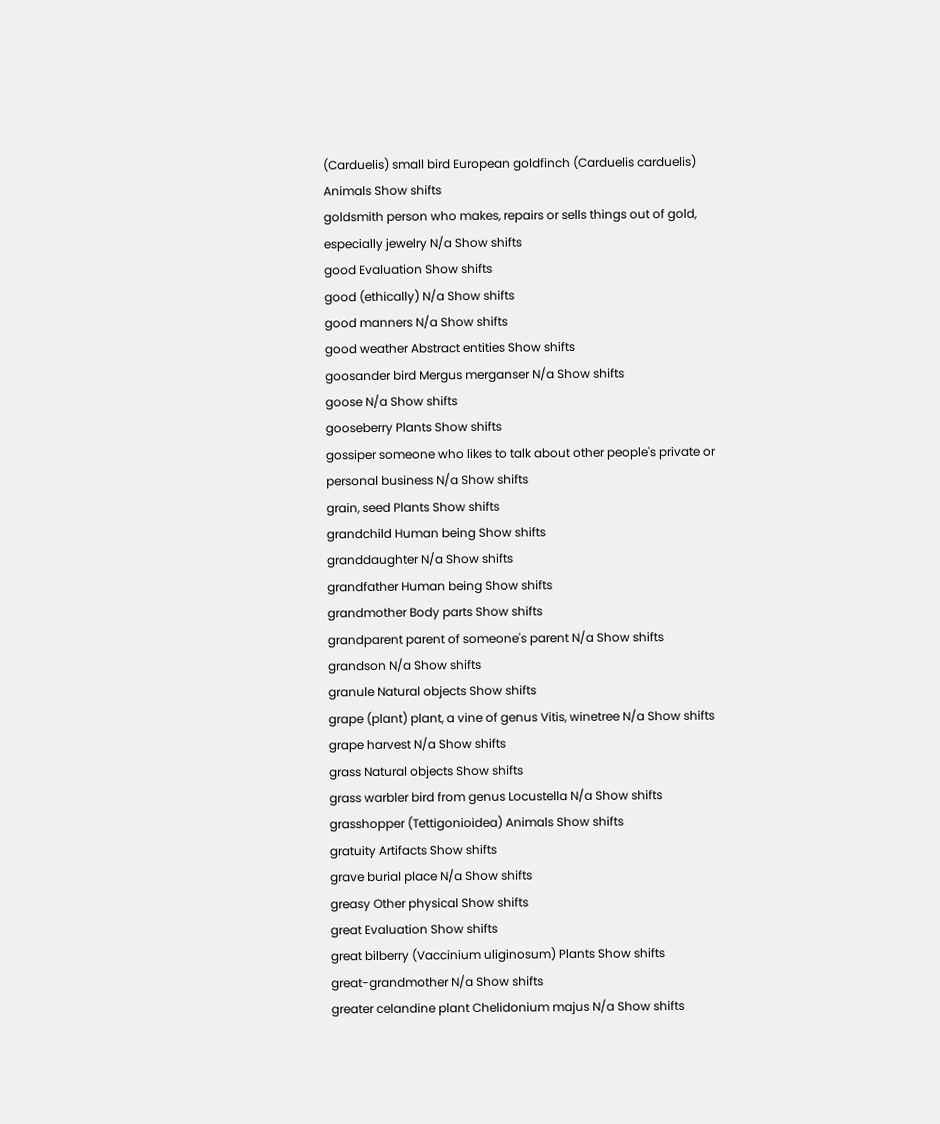(Carduelis) small bird European goldfinch (Carduelis carduelis) Animals Show shifts
goldsmith person who makes, repairs or sells things out of gold, especially jewelry N/a Show shifts
good Evaluation Show shifts
good (ethically) N/a Show shifts
good manners N/a Show shifts
good weather Abstract entities Show shifts
goosander bird Mergus merganser N/a Show shifts
goose N/a Show shifts
gooseberry Plants Show shifts
gossiper someone who likes to talk about other people's private or personal business N/a Show shifts
grain, seed Plants Show shifts
grandchild Human being Show shifts
granddaughter N/a Show shifts
grandfather Human being Show shifts
grandmother Body parts Show shifts
grandparent parent of someone's parent N/a Show shifts
grandson N/a Show shifts
granule Natural objects Show shifts
grape (plant) plant, a vine of genus Vitis, winetree N/a Show shifts
grape harvest N/a Show shifts
grass Natural objects Show shifts
grass warbler bird from genus Locustella N/a Show shifts
grasshopper (Tettigonioidea) Animals Show shifts
gratuity Artifacts Show shifts
grave burial place N/a Show shifts
greasy Other physical Show shifts
great Evaluation Show shifts
great bilberry (Vaccinium uliginosum) Plants Show shifts
great-grandmother N/a Show shifts
greater celandine plant Chelidonium majus N/a Show shifts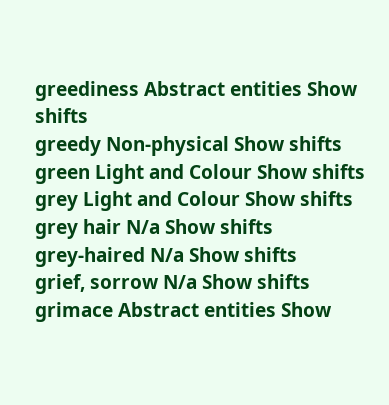greediness Abstract entities Show shifts
greedy Non-physical Show shifts
green Light and Colour Show shifts
grey Light and Colour Show shifts
grey hair N/a Show shifts
grey-haired N/a Show shifts
grief, sorrow N/a Show shifts
grimace Abstract entities Show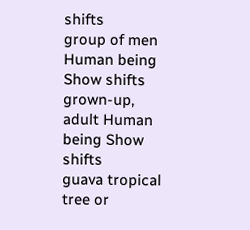shifts
group of men Human being Show shifts
grown-up, adult Human being Show shifts
guava tropical tree or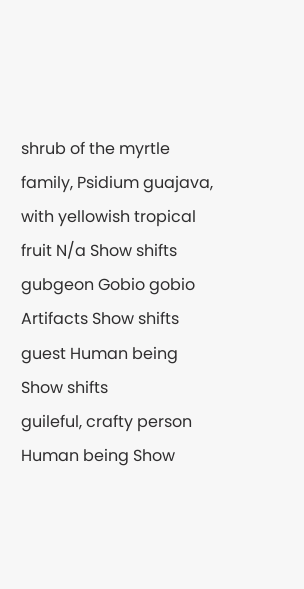shrub of the myrtle family, Psidium guajava, with yellowish tropical fruit N/a Show shifts
gubgeon Gobio gobio Artifacts Show shifts
guest Human being Show shifts
guileful, crafty person Human being Show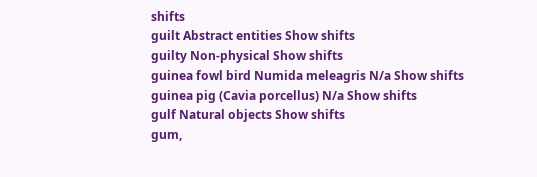shifts
guilt Abstract entities Show shifts
guilty Non-physical Show shifts
guinea fowl bird Numida meleagris N/a Show shifts
guinea pig (Cavia porcellus) N/a Show shifts
gulf Natural objects Show shifts
gum,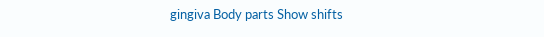gingiva Body parts Show shifts